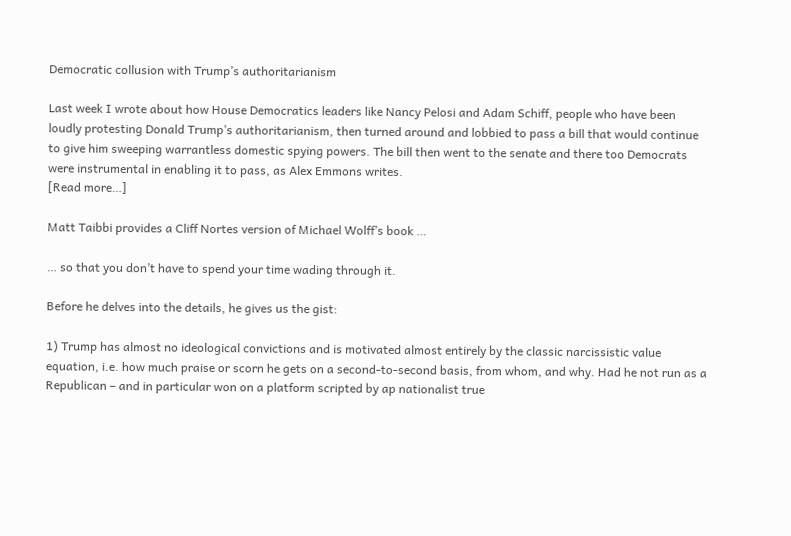Democratic collusion with Trump’s authoritarianism

Last week I wrote about how House Democratics leaders like Nancy Pelosi and Adam Schiff, people who have been loudly protesting Donald Trump’s authoritarianism, then turned around and lobbied to pass a bill that would continue to give him sweeping warrantless domestic spying powers. The bill then went to the senate and there too Democrats were instrumental in enabling it to pass, as Alex Emmons writes.
[Read more…]

Matt Taibbi provides a Cliff Nortes version of Michael Wolff’s book …

… so that you don’t have to spend your time wading through it.

Before he delves into the details, he gives us the gist:

1) Trump has almost no ideological convictions and is motivated almost entirely by the classic narcissistic value equation, i.e. how much praise or scorn he gets on a second-to-second basis, from whom, and why. Had he not run as a Republican – and in particular won on a platform scripted by ap nationalist true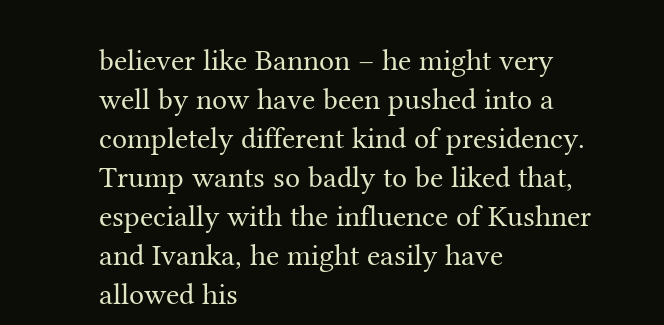believer like Bannon – he might very well by now have been pushed into a completely different kind of presidency. Trump wants so badly to be liked that, especially with the influence of Kushner and Ivanka, he might easily have allowed his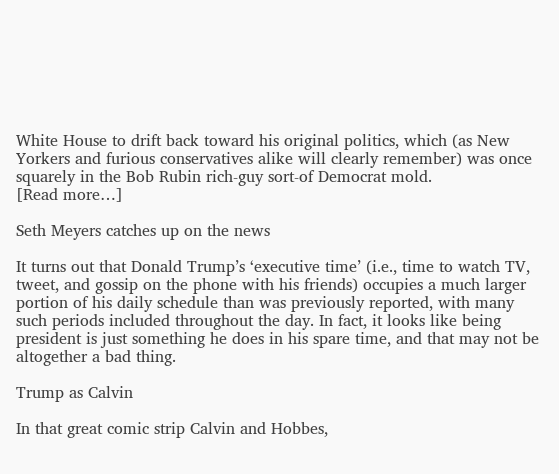White House to drift back toward his original politics, which (as New Yorkers and furious conservatives alike will clearly remember) was once squarely in the Bob Rubin rich-guy sort-of Democrat mold.
[Read more…]

Seth Meyers catches up on the news

It turns out that Donald Trump’s ‘executive time’ (i.e., time to watch TV, tweet, and gossip on the phone with his friends) occupies a much larger portion of his daily schedule than was previously reported, with many such periods included throughout the day. In fact, it looks like being president is just something he does in his spare time, and that may not be altogether a bad thing.

Trump as Calvin

In that great comic strip Calvin and Hobbes,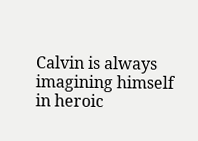Calvin is always imagining himself in heroic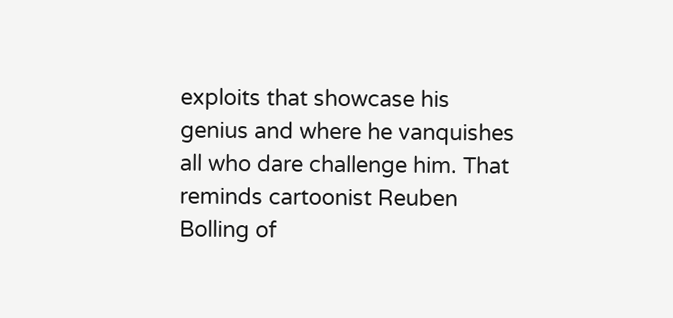exploits that showcase his genius and where he vanquishes all who dare challenge him. That reminds cartoonist Reuben Bolling of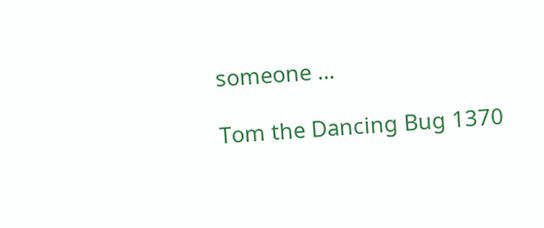someone …

Tom the Dancing Bug 1370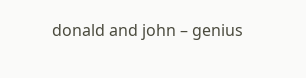donald and john – genius